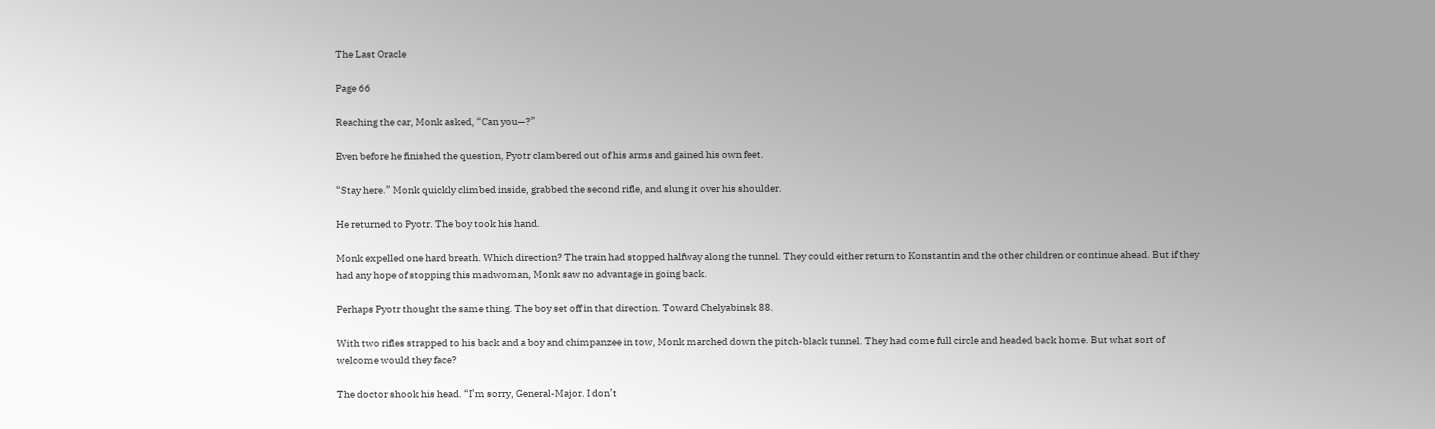The Last Oracle

Page 66

Reaching the car, Monk asked, “Can you—?”

Even before he finished the question, Pyotr clambered out of his arms and gained his own feet.

“Stay here.” Monk quickly climbed inside, grabbed the second rifle, and slung it over his shoulder.

He returned to Pyotr. The boy took his hand.

Monk expelled one hard breath. Which direction? The train had stopped halfway along the tunnel. They could either return to Konstantin and the other children or continue ahead. But if they had any hope of stopping this madwoman, Monk saw no advantage in going back.

Perhaps Pyotr thought the same thing. The boy set off in that direction. Toward Chelyabinsk 88.

With two rifles strapped to his back and a boy and chimpanzee in tow, Monk marched down the pitch-black tunnel. They had come full circle and headed back home. But what sort of welcome would they face?

The doctor shook his head. “I’m sorry, General-Major. I don’t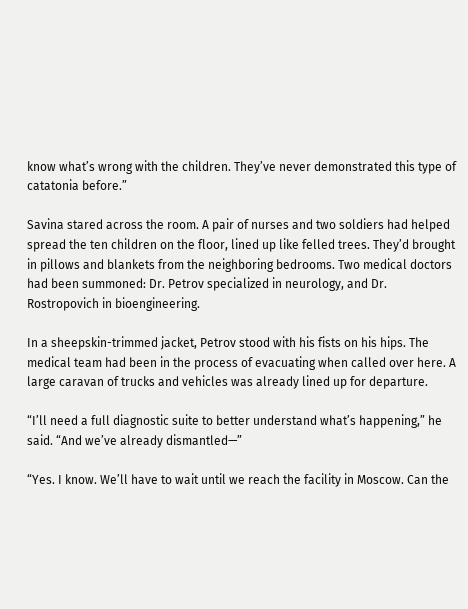know what’s wrong with the children. They’ve never demonstrated this type of catatonia before.”

Savina stared across the room. A pair of nurses and two soldiers had helped spread the ten children on the floor, lined up like felled trees. They’d brought in pillows and blankets from the neighboring bedrooms. Two medical doctors had been summoned: Dr. Petrov specialized in neurology, and Dr. Rostropovich in bioengineering.

In a sheepskin-trimmed jacket, Petrov stood with his fists on his hips. The medical team had been in the process of evacuating when called over here. A large caravan of trucks and vehicles was already lined up for departure.

“I’ll need a full diagnostic suite to better understand what’s happening,” he said. “And we’ve already dismantled—”

“Yes. I know. We’ll have to wait until we reach the facility in Moscow. Can the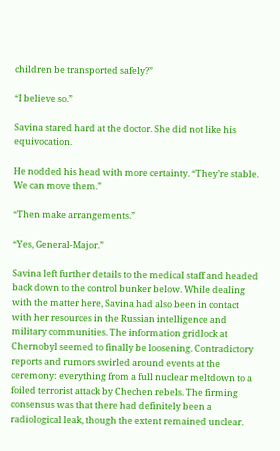children be transported safely?”

“I believe so.”

Savina stared hard at the doctor. She did not like his equivocation.

He nodded his head with more certainty. “They’re stable. We can move them.”

“Then make arrangements.”

“Yes, General-Major.”

Savina left further details to the medical staff and headed back down to the control bunker below. While dealing with the matter here, Savina had also been in contact with her resources in the Russian intelligence and military communities. The information gridlock at Chernobyl seemed to finally be loosening. Contradictory reports and rumors swirled around events at the ceremony: everything from a full nuclear meltdown to a foiled terrorist attack by Chechen rebels. The firming consensus was that there had definitely been a radiological leak, though the extent remained unclear.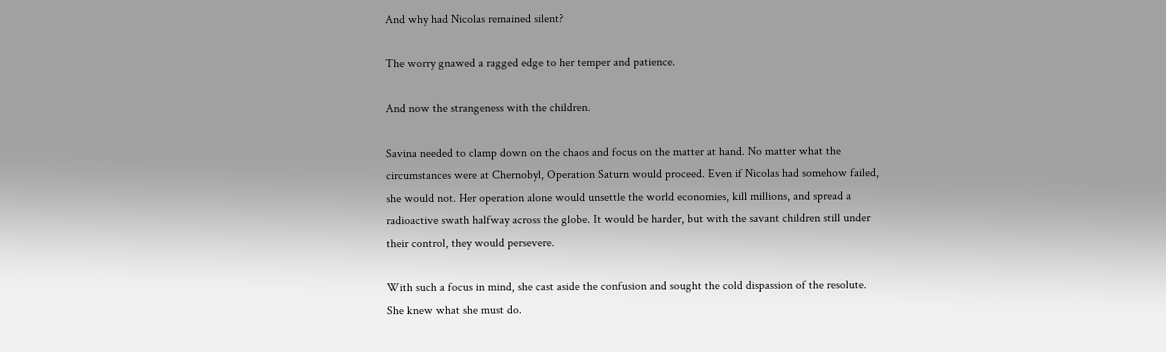And why had Nicolas remained silent?

The worry gnawed a ragged edge to her temper and patience.

And now the strangeness with the children.

Savina needed to clamp down on the chaos and focus on the matter at hand. No matter what the circumstances were at Chernobyl, Operation Saturn would proceed. Even if Nicolas had somehow failed, she would not. Her operation alone would unsettle the world economies, kill millions, and spread a radioactive swath halfway across the globe. It would be harder, but with the savant children still under their control, they would persevere.

With such a focus in mind, she cast aside the confusion and sought the cold dispassion of the resolute. She knew what she must do.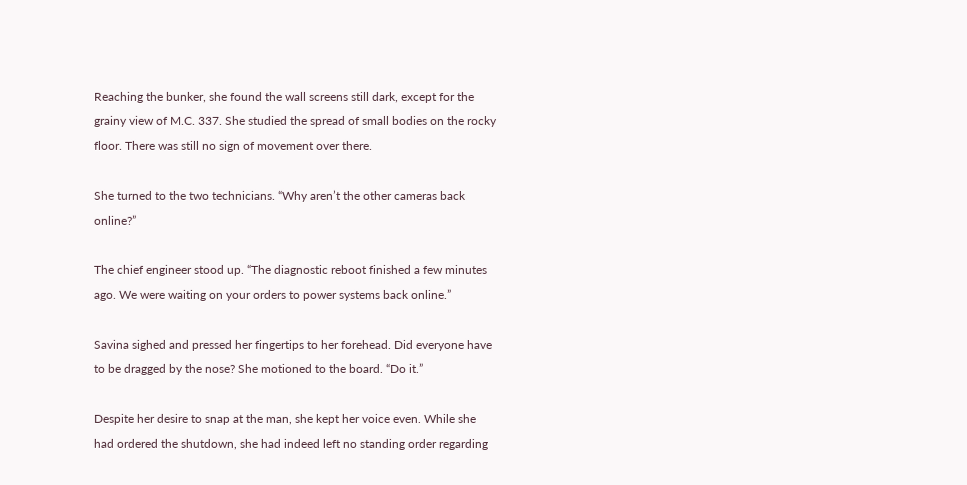Reaching the bunker, she found the wall screens still dark, except for the grainy view of M.C. 337. She studied the spread of small bodies on the rocky floor. There was still no sign of movement over there.

She turned to the two technicians. “Why aren’t the other cameras back online?”

The chief engineer stood up. “The diagnostic reboot finished a few minutes ago. We were waiting on your orders to power systems back online.”

Savina sighed and pressed her fingertips to her forehead. Did everyone have to be dragged by the nose? She motioned to the board. “Do it.”

Despite her desire to snap at the man, she kept her voice even. While she had ordered the shutdown, she had indeed left no standing order regarding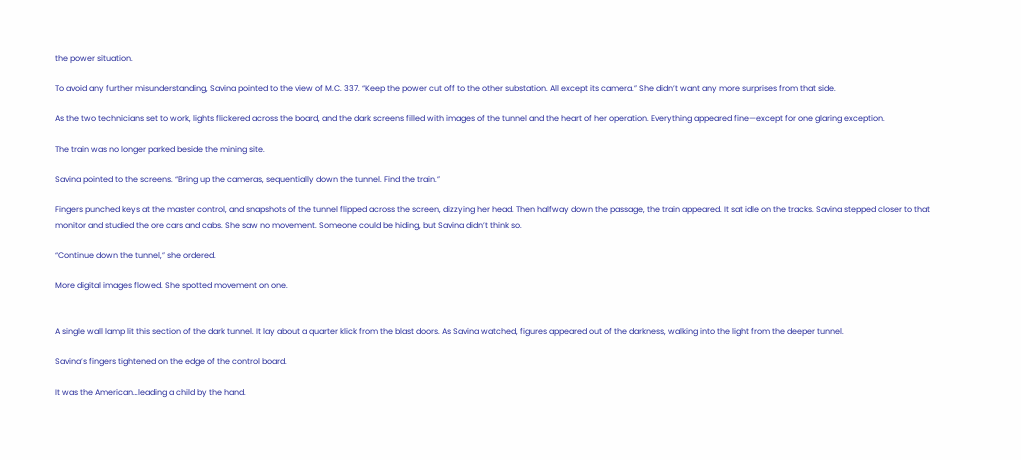the power situation.

To avoid any further misunderstanding, Savina pointed to the view of M.C. 337. “Keep the power cut off to the other substation. All except its camera.” She didn’t want any more surprises from that side.

As the two technicians set to work, lights flickered across the board, and the dark screens filled with images of the tunnel and the heart of her operation. Everything appeared fine—except for one glaring exception.

The train was no longer parked beside the mining site.

Savina pointed to the screens. “Bring up the cameras, sequentially down the tunnel. Find the train.”

Fingers punched keys at the master control, and snapshots of the tunnel flipped across the screen, dizzying her head. Then halfway down the passage, the train appeared. It sat idle on the tracks. Savina stepped closer to that monitor and studied the ore cars and cabs. She saw no movement. Someone could be hiding, but Savina didn’t think so.

“Continue down the tunnel,” she ordered.

More digital images flowed. She spotted movement on one.


A single wall lamp lit this section of the dark tunnel. It lay about a quarter klick from the blast doors. As Savina watched, figures appeared out of the darkness, walking into the light from the deeper tunnel.

Savina’s fingers tightened on the edge of the control board.

It was the American…leading a child by the hand.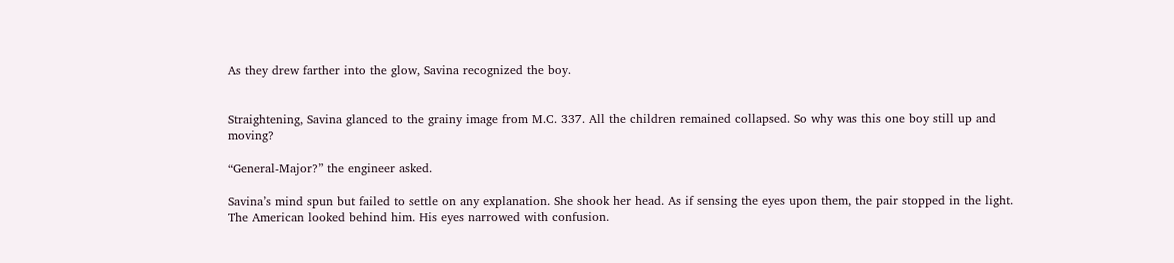As they drew farther into the glow, Savina recognized the boy.


Straightening, Savina glanced to the grainy image from M.C. 337. All the children remained collapsed. So why was this one boy still up and moving?

“General-Major?” the engineer asked.

Savina’s mind spun but failed to settle on any explanation. She shook her head. As if sensing the eyes upon them, the pair stopped in the light. The American looked behind him. His eyes narrowed with confusion.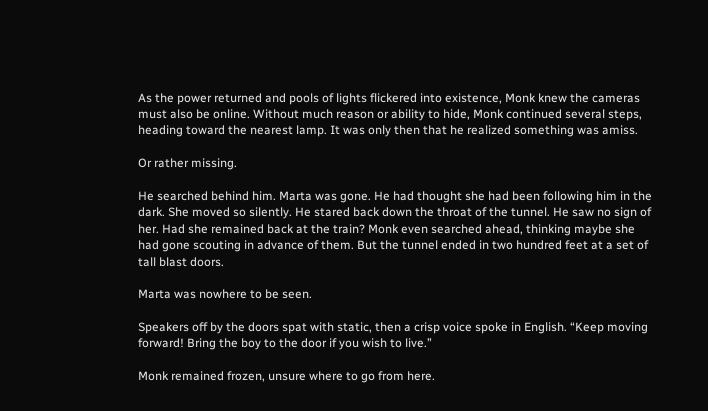As the power returned and pools of lights flickered into existence, Monk knew the cameras must also be online. Without much reason or ability to hide, Monk continued several steps, heading toward the nearest lamp. It was only then that he realized something was amiss.

Or rather missing.

He searched behind him. Marta was gone. He had thought she had been following him in the dark. She moved so silently. He stared back down the throat of the tunnel. He saw no sign of her. Had she remained back at the train? Monk even searched ahead, thinking maybe she had gone scouting in advance of them. But the tunnel ended in two hundred feet at a set of tall blast doors.

Marta was nowhere to be seen.

Speakers off by the doors spat with static, then a crisp voice spoke in English. “Keep moving forward! Bring the boy to the door if you wish to live.”

Monk remained frozen, unsure where to go from here.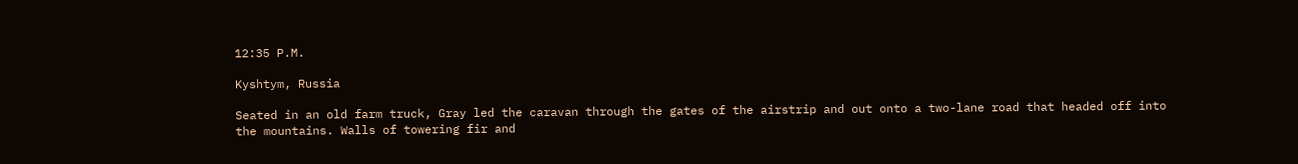12:35 P.M.

Kyshtym, Russia

Seated in an old farm truck, Gray led the caravan through the gates of the airstrip and out onto a two-lane road that headed off into the mountains. Walls of towering fir and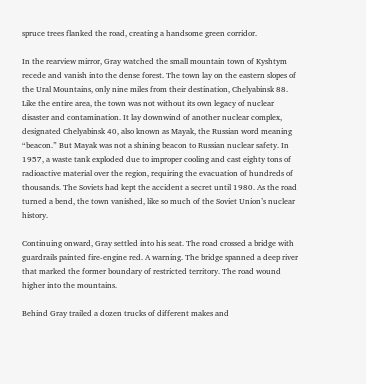spruce trees flanked the road, creating a handsome green corridor.

In the rearview mirror, Gray watched the small mountain town of Kyshtym recede and vanish into the dense forest. The town lay on the eastern slopes of the Ural Mountains, only nine miles from their destination, Chelyabinsk 88. Like the entire area, the town was not without its own legacy of nuclear disaster and contamination. It lay downwind of another nuclear complex, designated Chelyabinsk 40, also known as Mayak, the Russian word meaning “beacon.” But Mayak was not a shining beacon to Russian nuclear safety. In 1957, a waste tank exploded due to improper cooling and cast eighty tons of radioactive material over the region, requiring the evacuation of hundreds of thousands. The Soviets had kept the accident a secret until 1980. As the road turned a bend, the town vanished, like so much of the Soviet Union’s nuclear history.

Continuing onward, Gray settled into his seat. The road crossed a bridge with guardrails painted fire-engine red. A warning. The bridge spanned a deep river that marked the former boundary of restricted territory. The road wound higher into the mountains.

Behind Gray trailed a dozen trucks of different makes and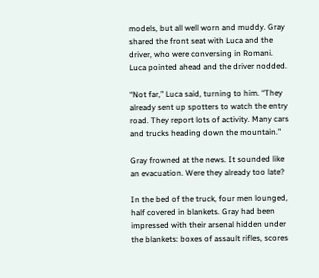models, but all well worn and muddy. Gray shared the front seat with Luca and the driver, who were conversing in Romani. Luca pointed ahead and the driver nodded.

“Not far,” Luca said, turning to him. “They already sent up spotters to watch the entry road. They report lots of activity. Many cars and trucks heading down the mountain.”

Gray frowned at the news. It sounded like an evacuation. Were they already too late?

In the bed of the truck, four men lounged, half covered in blankets. Gray had been impressed with their arsenal hidden under the blankets: boxes of assault rifles, scores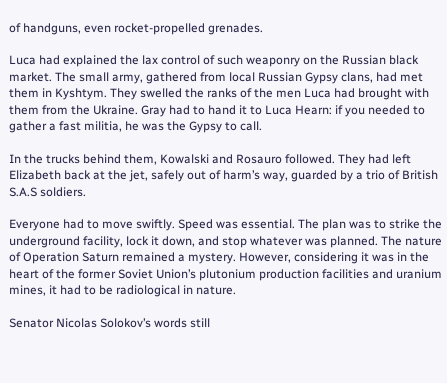of handguns, even rocket-propelled grenades.

Luca had explained the lax control of such weaponry on the Russian black market. The small army, gathered from local Russian Gypsy clans, had met them in Kyshtym. They swelled the ranks of the men Luca had brought with them from the Ukraine. Gray had to hand it to Luca Hearn: if you needed to gather a fast militia, he was the Gypsy to call.

In the trucks behind them, Kowalski and Rosauro followed. They had left Elizabeth back at the jet, safely out of harm’s way, guarded by a trio of British S.A.S soldiers.

Everyone had to move swiftly. Speed was essential. The plan was to strike the underground facility, lock it down, and stop whatever was planned. The nature of Operation Saturn remained a mystery. However, considering it was in the heart of the former Soviet Union’s plutonium production facilities and uranium mines, it had to be radiological in nature.

Senator Nicolas Solokov’s words still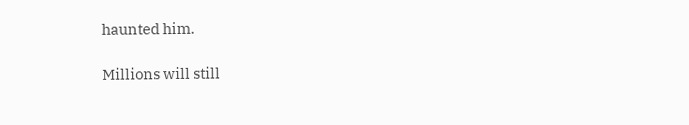haunted him.

Millions will still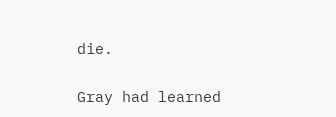die.

Gray had learned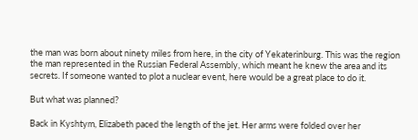the man was born about ninety miles from here, in the city of Yekaterinburg. This was the region the man represented in the Russian Federal Assembly, which meant he knew the area and its secrets. If someone wanted to plot a nuclear event, here would be a great place to do it.

But what was planned?

Back in Kyshtym, Elizabeth paced the length of the jet. Her arms were folded over her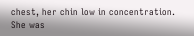chest, her chin low in concentration. She was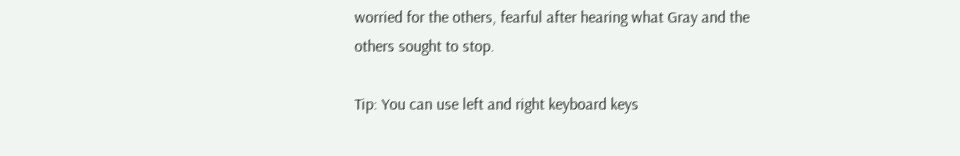worried for the others, fearful after hearing what Gray and the others sought to stop.

Tip: You can use left and right keyboard keys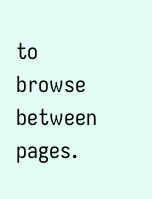to browse between pages.